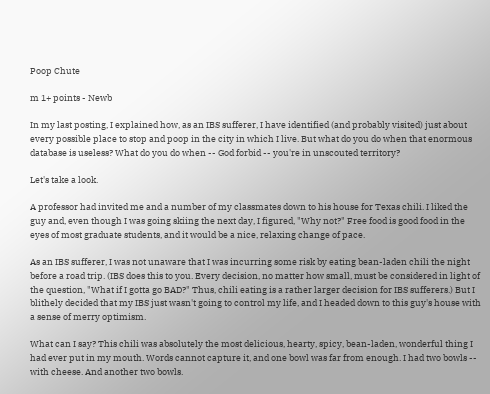Poop Chute

m 1+ points - Newb

In my last posting, I explained how, as an IBS sufferer, I have identified (and probably visited) just about every possible place to stop and poop in the city in which I live. But what do you do when that enormous database is useless? What do you do when -- God forbid -- you're in unscouted territory?

Let's take a look.

A professor had invited me and a number of my classmates down to his house for Texas chili. I liked the guy and, even though I was going skiing the next day, I figured, "Why not?" Free food is good food in the eyes of most graduate students, and it would be a nice, relaxing change of pace.

As an IBS sufferer, I was not unaware that I was incurring some risk by eating bean-laden chili the night before a road trip. (IBS does this to you. Every decision, no matter how small, must be considered in light of the question, "What if I gotta go BAD?" Thus, chili eating is a rather larger decision for IBS sufferers.) But I blithely decided that my IBS just wasn't going to control my life, and I headed down to this guy's house with a sense of merry optimism.

What can I say? This chili was absolutely the most delicious, hearty, spicy, bean-laden, wonderful thing I had ever put in my mouth. Words cannot capture it, and one bowl was far from enough. I had two bowls -- with cheese. And another two bowls.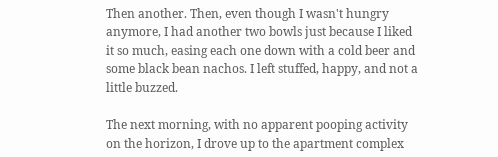Then another. Then, even though I wasn't hungry anymore, I had another two bowls just because I liked it so much, easing each one down with a cold beer and some black bean nachos. I left stuffed, happy, and not a little buzzed.

The next morning, with no apparent pooping activity on the horizon, I drove up to the apartment complex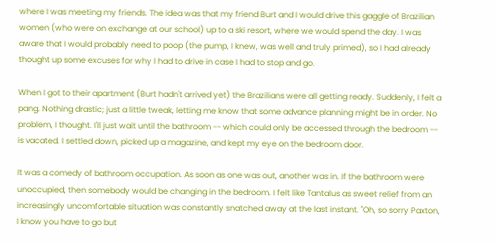where I was meeting my friends. The idea was that my friend Burt and I would drive this gaggle of Brazilian women (who were on exchange at our school) up to a ski resort, where we would spend the day. I was aware that I would probably need to poop (the pump, I knew, was well and truly primed), so I had already thought up some excuses for why I had to drive in case I had to stop and go.

When I got to their apartment (Burt hadn't arrived yet) the Brazilians were all getting ready. Suddenly, I felt a pang. Nothing drastic; just a little tweak, letting me know that some advance planning might be in order. No problem, I thought. I'll just wait until the bathroom -- which could only be accessed through the bedroom -- is vacated. I settled down, picked up a magazine, and kept my eye on the bedroom door.

It was a comedy of bathroom occupation. As soon as one was out, another was in. If the bathroom were unoccupied, then somebody would be changing in the bedroom. I felt like Tantalus as sweet relief from an increasingly uncomfortable situation was constantly snatched away at the last instant. "Oh, so sorry Paxton, I know you have to go but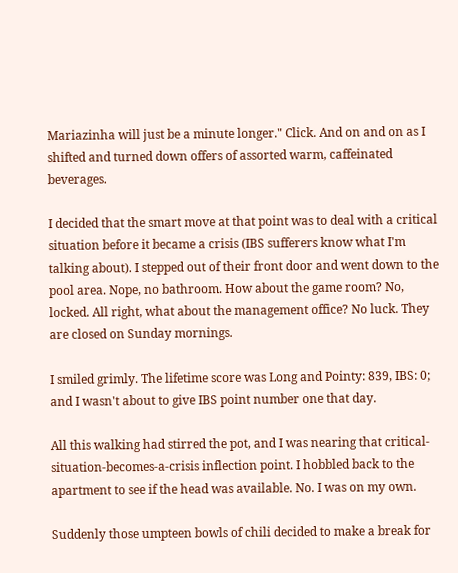Mariazinha will just be a minute longer." Click. And on and on as I shifted and turned down offers of assorted warm, caffeinated beverages.

I decided that the smart move at that point was to deal with a critical situation before it became a crisis (IBS sufferers know what I'm talking about). I stepped out of their front door and went down to the pool area. Nope, no bathroom. How about the game room? No, locked. All right, what about the management office? No luck. They are closed on Sunday mornings.

I smiled grimly. The lifetime score was Long and Pointy: 839, IBS: 0; and I wasn't about to give IBS point number one that day.

All this walking had stirred the pot, and I was nearing that critical-situation-becomes-a-crisis inflection point. I hobbled back to the apartment to see if the head was available. No. I was on my own.

Suddenly those umpteen bowls of chili decided to make a break for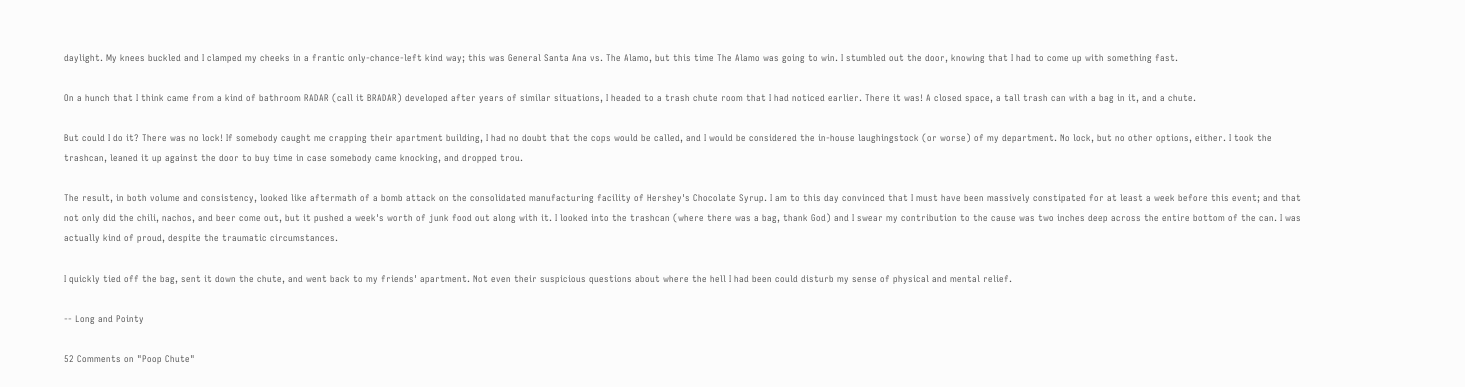daylight. My knees buckled and I clamped my cheeks in a frantic only-chance-left kind way; this was General Santa Ana vs. The Alamo, but this time The Alamo was going to win. I stumbled out the door, knowing that I had to come up with something fast.

On a hunch that I think came from a kind of bathroom RADAR (call it BRADAR) developed after years of similar situations, I headed to a trash chute room that I had noticed earlier. There it was! A closed space, a tall trash can with a bag in it, and a chute.

But could I do it? There was no lock! If somebody caught me crapping their apartment building, I had no doubt that the cops would be called, and I would be considered the in-house laughingstock (or worse) of my department. No lock, but no other options, either. I took the trashcan, leaned it up against the door to buy time in case somebody came knocking, and dropped trou.

The result, in both volume and consistency, looked like aftermath of a bomb attack on the consolidated manufacturing facility of Hershey's Chocolate Syrup. I am to this day convinced that I must have been massively constipated for at least a week before this event; and that not only did the chili, nachos, and beer come out, but it pushed a week's worth of junk food out along with it. I looked into the trashcan (where there was a bag, thank God) and I swear my contribution to the cause was two inches deep across the entire bottom of the can. I was actually kind of proud, despite the traumatic circumstances.

I quickly tied off the bag, sent it down the chute, and went back to my friends' apartment. Not even their suspicious questions about where the hell I had been could disturb my sense of physical and mental relief.

-- Long and Pointy

52 Comments on "Poop Chute"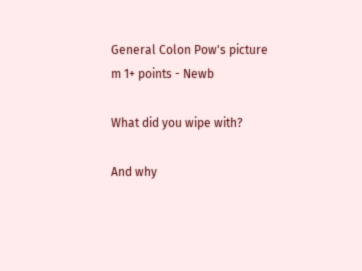General Colon Pow's picture
m 1+ points - Newb

What did you wipe with?

And why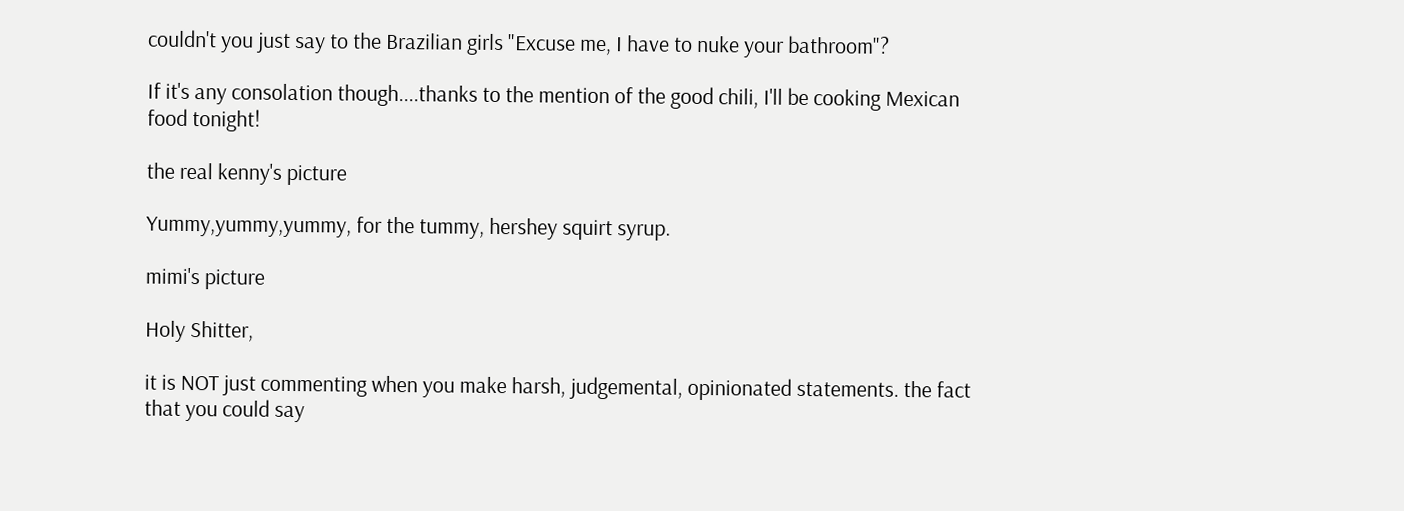couldn't you just say to the Brazilian girls "Excuse me, I have to nuke your bathroom"?

If it's any consolation though....thanks to the mention of the good chili, I'll be cooking Mexican food tonight!

the real kenny's picture

Yummy,yummy,yummy, for the tummy, hershey squirt syrup.

mimi's picture

Holy Shitter,

it is NOT just commenting when you make harsh, judgemental, opinionated statements. the fact that you could say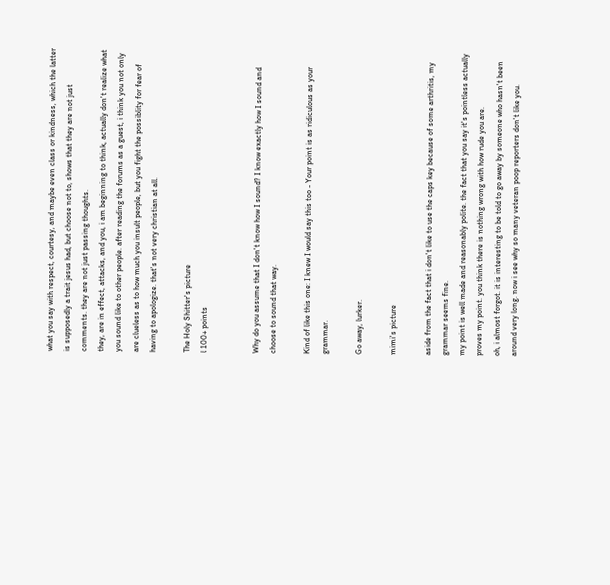what you say with respect, courtesy, and maybe even class or kindness, which the latter is supposedly a trait jesus had, but choose not to, shows that they are not just comments. they are not just passing thoughts.
they, are in effect, attacks, and you, i am beginning to think, actually don't realize what you sound like to other people. after reading the forums as a guest, i think you not only are clueless as to how much you insult people, but you fight the possiblity for fear of having to apologize. that's not very christian at all.

The Holy Shitter's picture
l 100+ points


Why do you assume that I don't know how I sound? I know exactly how I sound and choose to sound that way.

Kind of like this one: I knew I would say this too - Your point is as ridiculous as your grammar.

Go away, lurker.

mimi's picture

aside from the fact that i don't like to use the caps key because of some arthritis, my grammar seems fine.
my point is well made and reasonably polite. the fact that you say it's pointless actually proves my point. you think there is nothing wrong with how rude you are.
oh, i almost forgot. it is interesting to be told to go away by someone who hasn't been around very long. now i see why so many veteran poop reporters don't like you.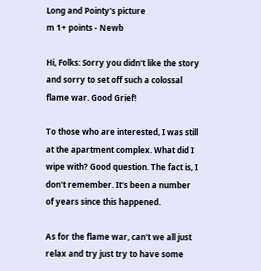Long and Pointy's picture
m 1+ points - Newb

Hi, Folks: Sorry you didn't like the story and sorry to set off such a colossal flame war. Good Grief!

To those who are interested, I was still at the apartment complex. What did I wipe with? Good question. The fact is, I don't remember. It's been a number of years since this happened.

As for the flame war, can't we all just relax and try just try to have some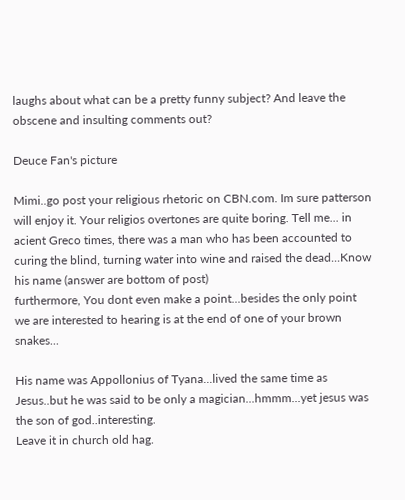laughs about what can be a pretty funny subject? And leave the obscene and insulting comments out?

Deuce Fan's picture

Mimi..go post your religious rhetoric on CBN.com. Im sure patterson will enjoy it. Your religios overtones are quite boring. Tell me... in acient Greco times, there was a man who has been accounted to curing the blind, turning water into wine and raised the dead...Know his name (answer are bottom of post)
furthermore, You dont even make a point...besides the only point we are interested to hearing is at the end of one of your brown snakes...

His name was Appollonius of Tyana...lived the same time as Jesus..but he was said to be only a magician...hmmm...yet jesus was the son of god..interesting.
Leave it in church old hag.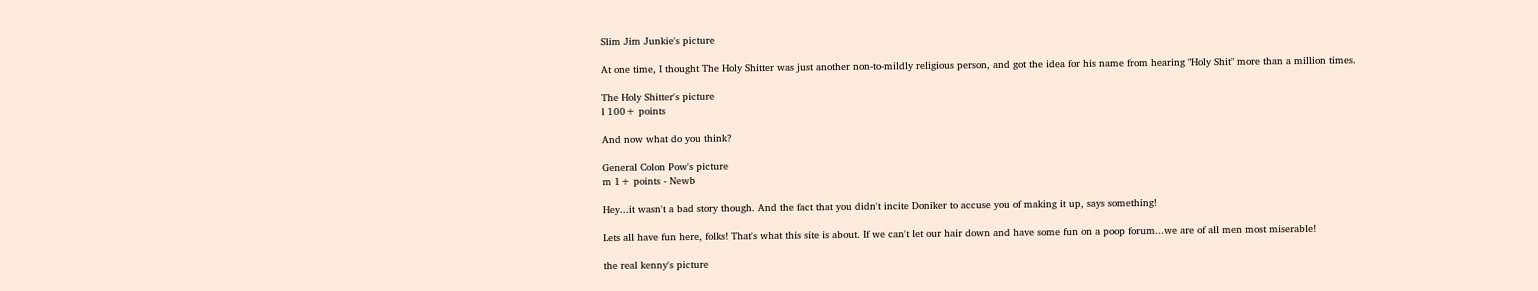Slim Jim Junkie's picture

At one time, I thought The Holy Shitter was just another non-to-mildly religious person, and got the idea for his name from hearing "Holy Shit" more than a million times.

The Holy Shitter's picture
l 100+ points

And now what do you think?

General Colon Pow's picture
m 1+ points - Newb

Hey...it wasn't a bad story though. And the fact that you didn't incite Doniker to accuse you of making it up, says something!

Lets all have fun here, folks! That's what this site is about. If we can't let our hair down and have some fun on a poop forum...we are of all men most miserable!

the real kenny's picture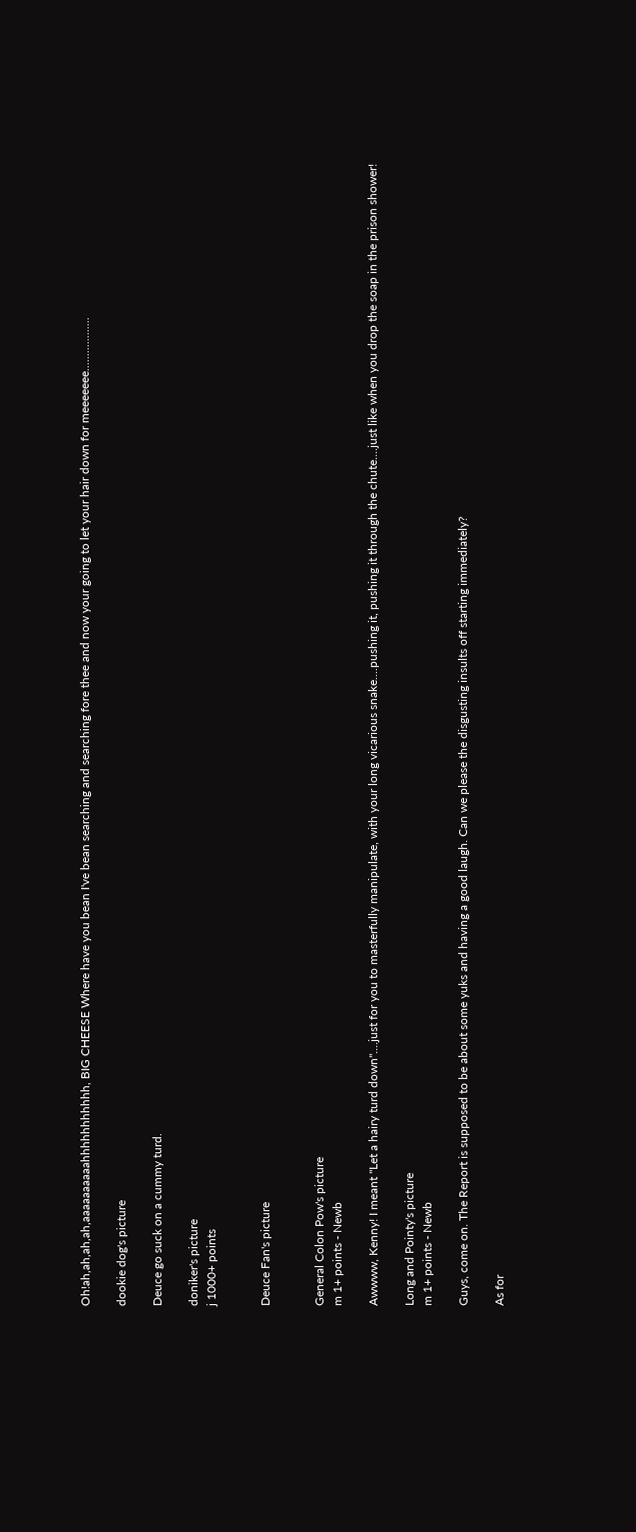Oh!ah,ah,ah,ah,aaaaaaaaaahhhhhhhhhhh, BIG CHEESE Where have you bean I've bean searching and searching fore thee and now your going to let your hair down for meeeeeee..................

dookie dog's picture

Deuce go suck on a cummy turd.

doniker's picture
j 1000+ points


Deuce Fan's picture


General Colon Pow's picture
m 1+ points - Newb

Awwww, Kenny! I meant "Let a hairy turd down"....just for you to masterfully manipulate, with your long vicarious snake....pushing it, pushing it through the chute....just like when you drop the soap in the prison shower!

Long and Pointy's picture
m 1+ points - Newb

Guys, come on. The Report is supposed to be about some yuks and having a good laugh. Can we please the disgusting insults off starting immediately?

As for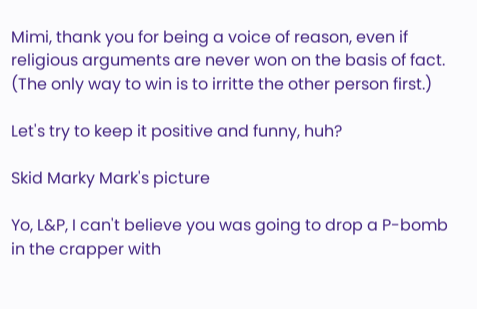Mimi, thank you for being a voice of reason, even if religious arguments are never won on the basis of fact. (The only way to win is to irritte the other person first.)

Let's try to keep it positive and funny, huh?

Skid Marky Mark's picture

Yo, L&P, I can't believe you was going to drop a P-bomb in the crapper with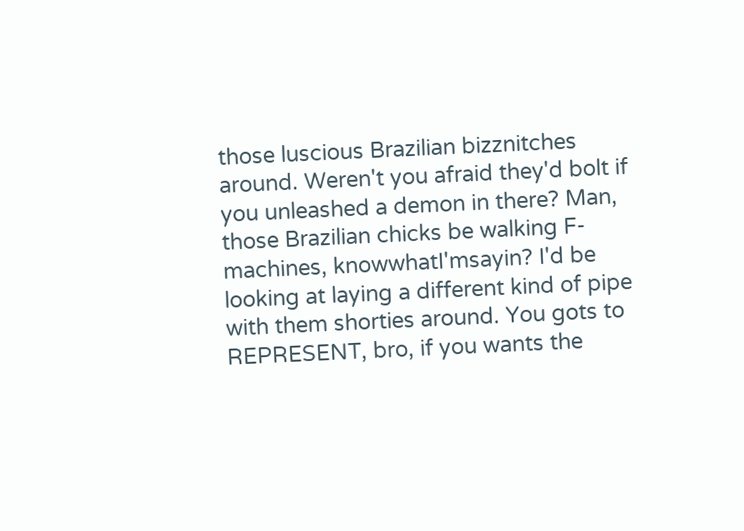those luscious Brazilian bizznitches around. Weren't you afraid they'd bolt if you unleashed a demon in there? Man, those Brazilian chicks be walking F-machines, knowwhatI'msayin? I'd be looking at laying a different kind of pipe with them shorties around. You gots to REPRESENT, bro, if you wants the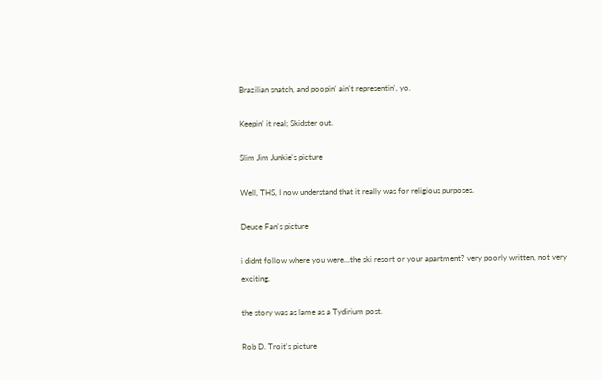Brazilian snatch, and poopin' ain't representin', yo.

Keepin' it real; Skidster out.

Slim Jim Junkie's picture

Well, THS, I now understand that it really was for religious purposes.

Deuce Fan's picture

i didnt follow where you were...the ski resort or your apartment? very poorly written, not very exciting.

the story was as lame as a Tydirium post.

Rob D. Troit's picture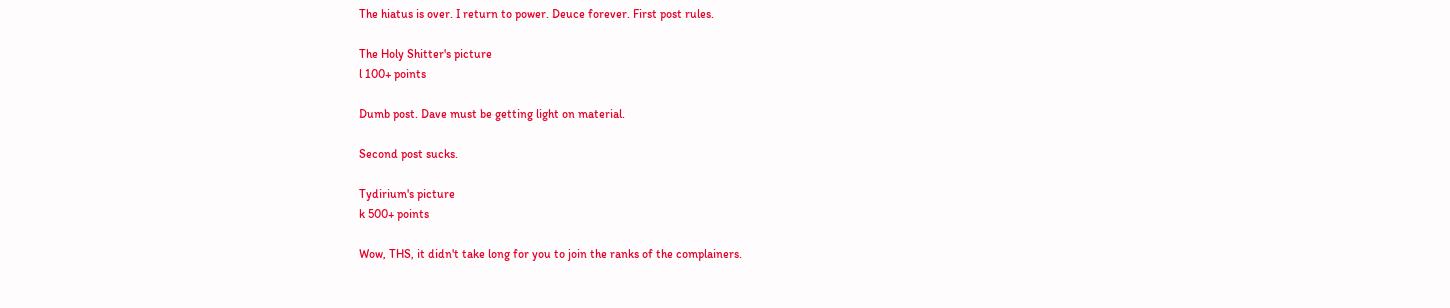The hiatus is over. I return to power. Deuce forever. First post rules.

The Holy Shitter's picture
l 100+ points

Dumb post. Dave must be getting light on material.

Second post sucks.

Tydirium's picture
k 500+ points

Wow, THS, it didn't take long for you to join the ranks of the complainers.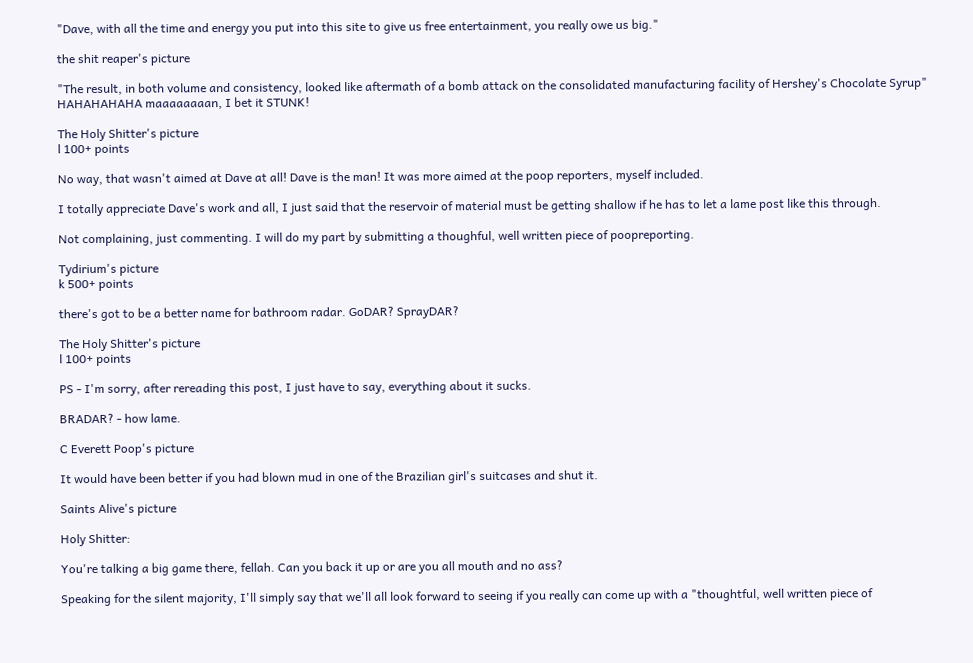"Dave, with all the time and energy you put into this site to give us free entertainment, you really owe us big."

the shit reaper's picture

"The result, in both volume and consistency, looked like aftermath of a bomb attack on the consolidated manufacturing facility of Hershey's Chocolate Syrup" HAHAHAHAHA maaaaaaaan, I bet it STUNK!

The Holy Shitter's picture
l 100+ points

No way, that wasn't aimed at Dave at all! Dave is the man! It was more aimed at the poop reporters, myself included.

I totally appreciate Dave's work and all, I just said that the reservoir of material must be getting shallow if he has to let a lame post like this through.

Not complaining, just commenting. I will do my part by submitting a thoughful, well written piece of poopreporting.

Tydirium's picture
k 500+ points

there's got to be a better name for bathroom radar. GoDAR? SprayDAR?

The Holy Shitter's picture
l 100+ points

PS - I'm sorry, after rereading this post, I just have to say, everything about it sucks.

BRADAR? - how lame.

C Everett Poop's picture

It would have been better if you had blown mud in one of the Brazilian girl's suitcases and shut it.

Saints Alive's picture

Holy Shitter:

You're talking a big game there, fellah. Can you back it up or are you all mouth and no ass?

Speaking for the silent majority, I'll simply say that we'll all look forward to seeing if you really can come up with a "thoughtful, well written piece of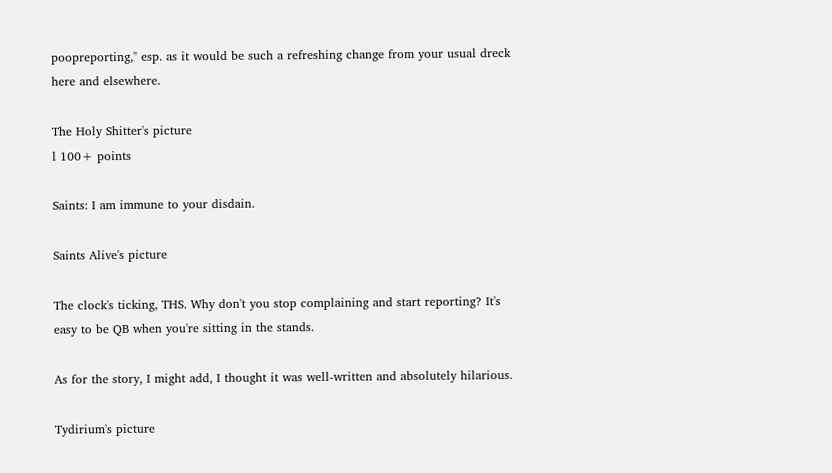poopreporting," esp. as it would be such a refreshing change from your usual dreck here and elsewhere.

The Holy Shitter's picture
l 100+ points

Saints: I am immune to your disdain.

Saints Alive's picture

The clock's ticking, THS. Why don't you stop complaining and start reporting? It's easy to be QB when you're sitting in the stands.

As for the story, I might add, I thought it was well-written and absolutely hilarious.

Tydirium's picture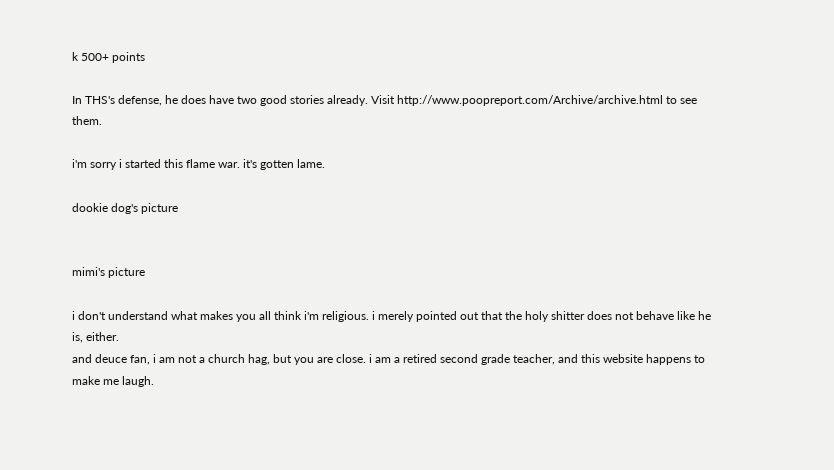k 500+ points

In THS's defense, he does have two good stories already. Visit http://www.poopreport.com/Archive/archive.html to see them.

i'm sorry i started this flame war. it's gotten lame.

dookie dog's picture


mimi's picture

i don't understand what makes you all think i'm religious. i merely pointed out that the holy shitter does not behave like he is, either.
and deuce fan, i am not a church hag, but you are close. i am a retired second grade teacher, and this website happens to make me laugh.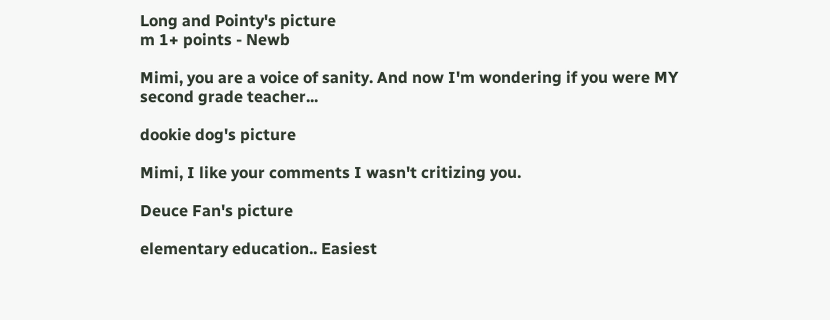Long and Pointy's picture
m 1+ points - Newb

Mimi, you are a voice of sanity. And now I'm wondering if you were MY second grade teacher...

dookie dog's picture

Mimi, I like your comments I wasn't critizing you.

Deuce Fan's picture

elementary education.. Easiest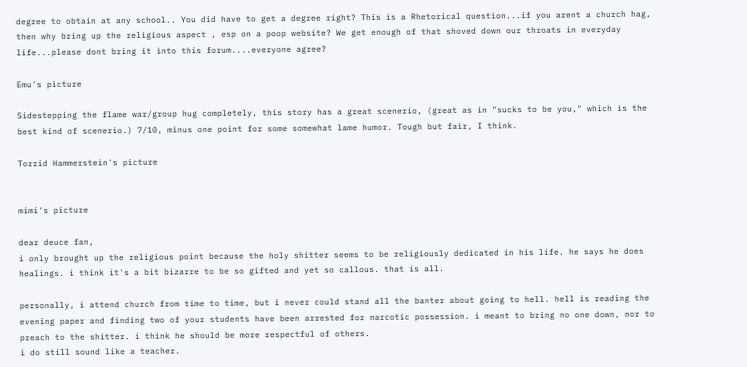degree to obtain at any school.. You did have to get a degree right? This is a Rhetorical question...if you arent a church hag, then why bring up the religious aspect , esp on a poop website? We get enough of that shoved down our throats in everyday life...please dont bring it into this forum....everyone agree?

Emu's picture

Sidestepping the flame war/group hug completely, this story has a great scenerio, (great as in "sucks to be you," which is the best kind of scenerio.) 7/10, minus one point for some somewhat lame humor. Tough but fair, I think.

Torrid Hammerstein's picture


mimi's picture

dear deuce fan,
i only brought up the religious point because the holy shitter seems to be religiously dedicated in his life. he says he does healings. i think it's a bit bizarre to be so gifted and yet so callous. that is all.

personally, i attend church from time to time, but i never could stand all the banter about going to hell. hell is reading the evening paper and finding two of your students have been arrested for narcotic possession. i meant to bring no one down, nor to preach to the shitter. i think he should be more respectful of others.
i do still sound like a teacher.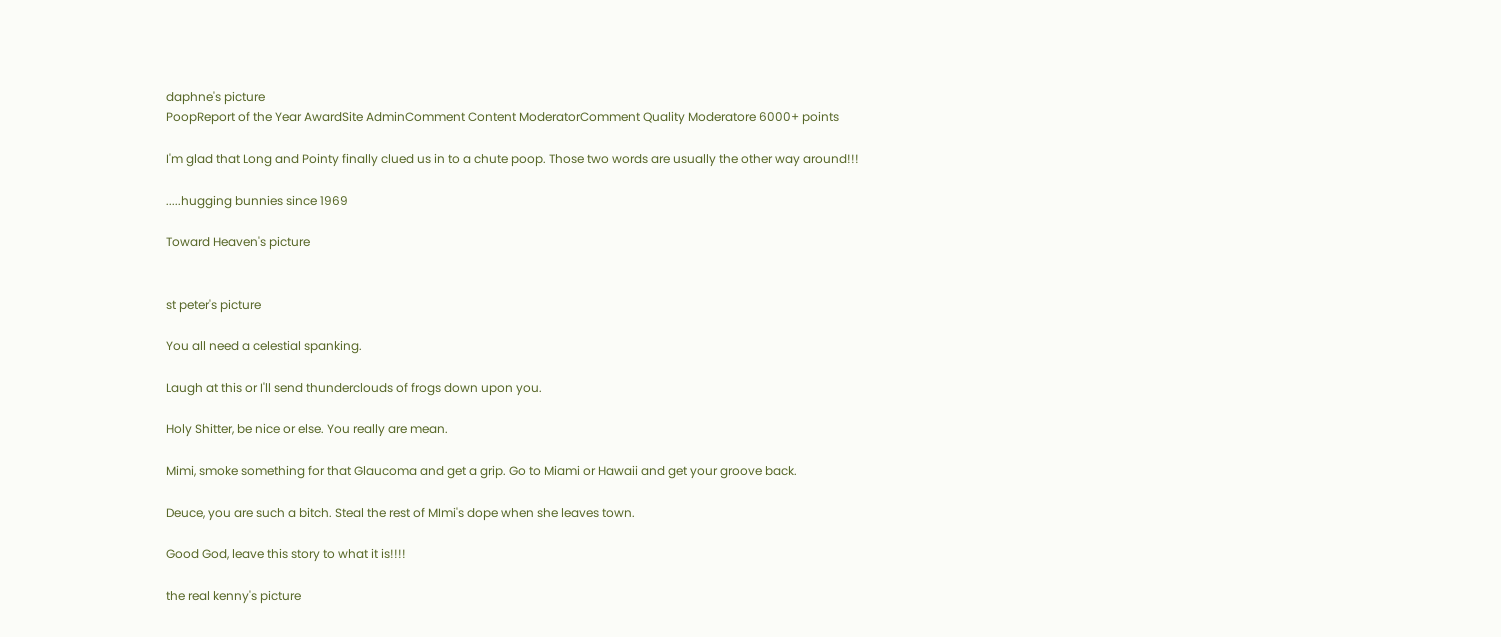daphne's picture
PoopReport of the Year AwardSite AdminComment Content ModeratorComment Quality Moderatore 6000+ points

I'm glad that Long and Pointy finally clued us in to a chute poop. Those two words are usually the other way around!!!

.....hugging bunnies since 1969

Toward Heaven's picture


st peter's picture

You all need a celestial spanking.

Laugh at this or I'll send thunderclouds of frogs down upon you.

Holy Shitter, be nice or else. You really are mean.

Mimi, smoke something for that Glaucoma and get a grip. Go to Miami or Hawaii and get your groove back.

Deuce, you are such a bitch. Steal the rest of MImi's dope when she leaves town.

Good God, leave this story to what it is!!!!

the real kenny's picture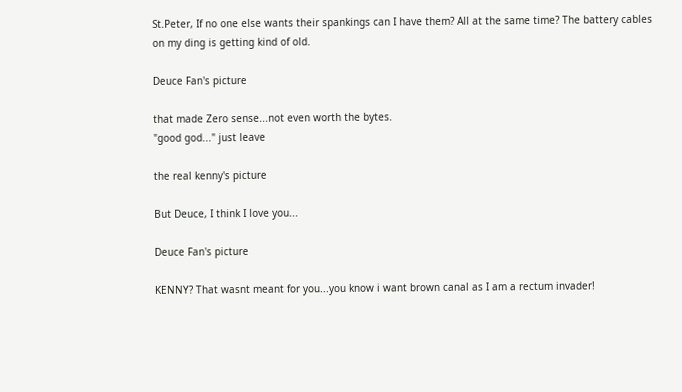St.Peter, If no one else wants their spankings can I have them? All at the same time? The battery cables on my ding is getting kind of old.

Deuce Fan's picture

that made Zero sense...not even worth the bytes.
"good god..." just leave

the real kenny's picture

But Deuce, I think I love you...

Deuce Fan's picture

KENNY? That wasnt meant for you...you know i want brown canal as I am a rectum invader!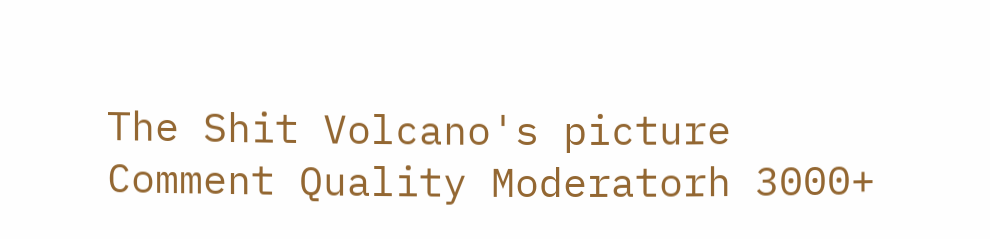The Shit Volcano's picture
Comment Quality Moderatorh 3000+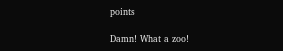points

Damn! What a zoo!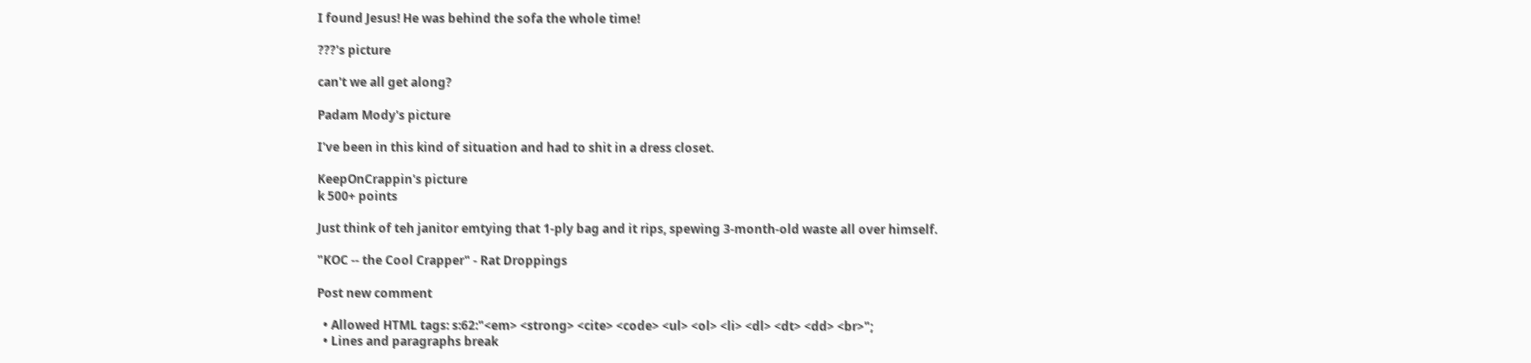I found Jesus! He was behind the sofa the whole time!

???'s picture

can't we all get along?

Padam Mody's picture

I've been in this kind of situation and had to shit in a dress closet.

KeepOnCrappin's picture
k 500+ points

Just think of teh janitor emtying that 1-ply bag and it rips, spewing 3-month-old waste all over himself.

"KOC -- the Cool Crapper" - Rat Droppings

Post new comment

  • Allowed HTML tags: s:62:"<em> <strong> <cite> <code> <ul> <ol> <li> <dl> <dt> <dd> <br>";
  • Lines and paragraphs break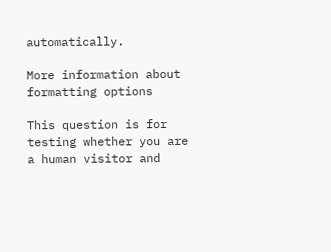automatically.

More information about formatting options

This question is for testing whether you are a human visitor and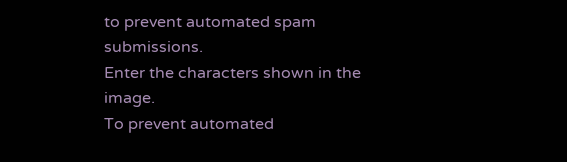to prevent automated spam submissions.
Enter the characters shown in the image.
To prevent automated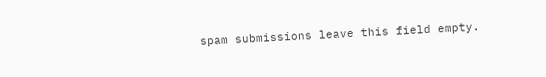spam submissions leave this field empty.